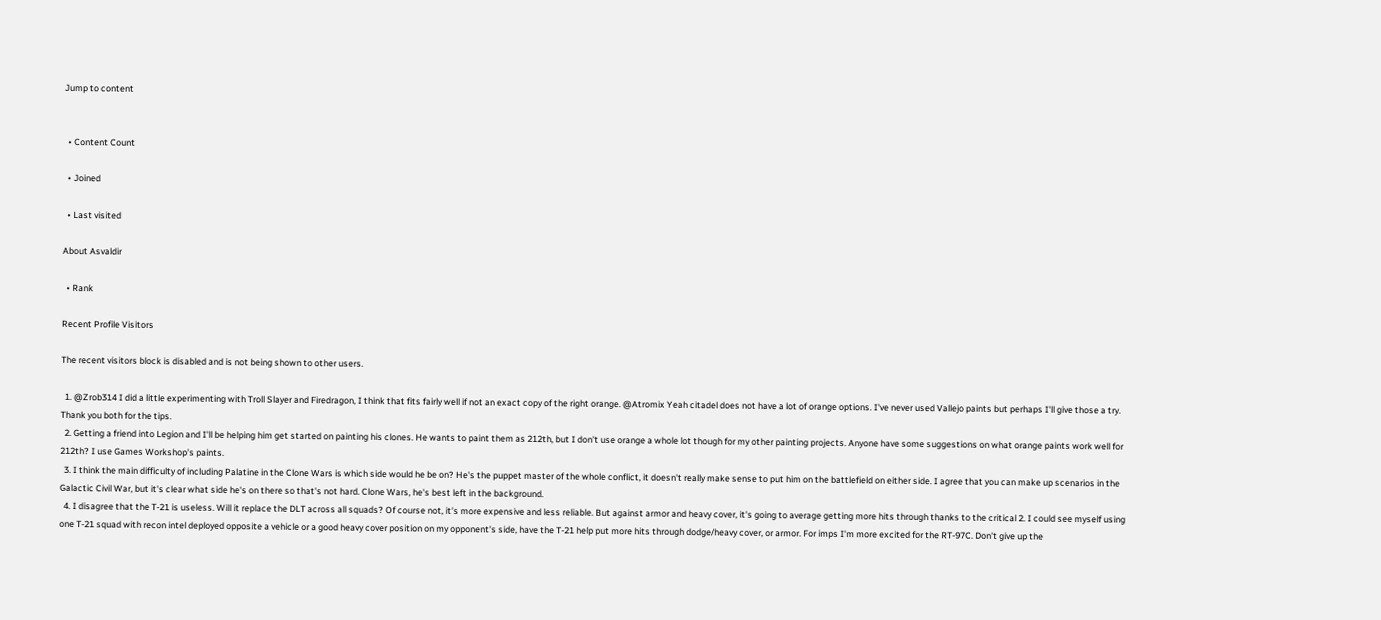Jump to content


  • Content Count

  • Joined

  • Last visited

About Asvaldir

  • Rank

Recent Profile Visitors

The recent visitors block is disabled and is not being shown to other users.

  1. @Zrob314 I did a little experimenting with Troll Slayer and Firedragon, I think that fits fairly well if not an exact copy of the right orange. @Atromix Yeah citadel does not have a lot of orange options. I've never used Vallejo paints but perhaps I'll give those a try. Thank you both for the tips.
  2. Getting a friend into Legion and I'll be helping him get started on painting his clones. He wants to paint them as 212th, but I don't use orange a whole lot though for my other painting projects. Anyone have some suggestions on what orange paints work well for 212th? I use Games Workshop's paints.
  3. I think the main difficulty of including Palatine in the Clone Wars is which side would he be on? He's the puppet master of the whole conflict, it doesn't really make sense to put him on the battlefield on either side. I agree that you can make up scenarios in the Galactic Civil War, but it's clear what side he's on there so that's not hard. Clone Wars, he's best left in the background.
  4. I disagree that the T-21 is useless. Will it replace the DLT across all squads? Of course not, it's more expensive and less reliable. But against armor and heavy cover, it's going to average getting more hits through thanks to the critical 2. I could see myself using one T-21 squad with recon intel deployed opposite a vehicle or a good heavy cover position on my opponent's side, have the T-21 help put more hits through dodge/heavy cover, or armor. For imps I'm more excited for the RT-97C. Don't give up the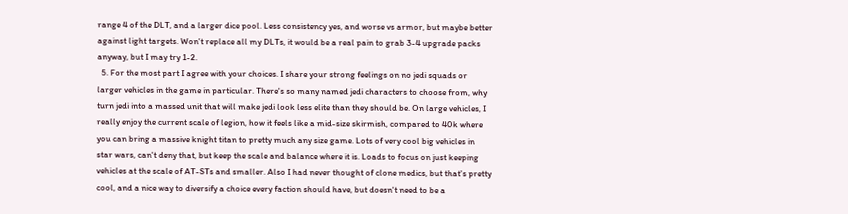range 4 of the DLT, and a larger dice pool. Less consistency yes, and worse vs armor, but maybe better against light targets. Won't replace all my DLTs, it would be a real pain to grab 3-4 upgrade packs anyway, but I may try 1-2.
  5. For the most part I agree with your choices. I share your strong feelings on no jedi squads or larger vehicles in the game in particular. There's so many named jedi characters to choose from, why turn jedi into a massed unit that will make jedi look less elite than they should be. On large vehicles, I really enjoy the current scale of legion, how it feels like a mid-size skirmish, compared to 40k where you can bring a massive knight titan to pretty much any size game. Lots of very cool big vehicles in star wars, can't deny that, but keep the scale and balance where it is. Loads to focus on just keeping vehicles at the scale of AT-STs and smaller. Also I had never thought of clone medics, but that's pretty cool, and a nice way to diversify a choice every faction should have, but doesn't need to be a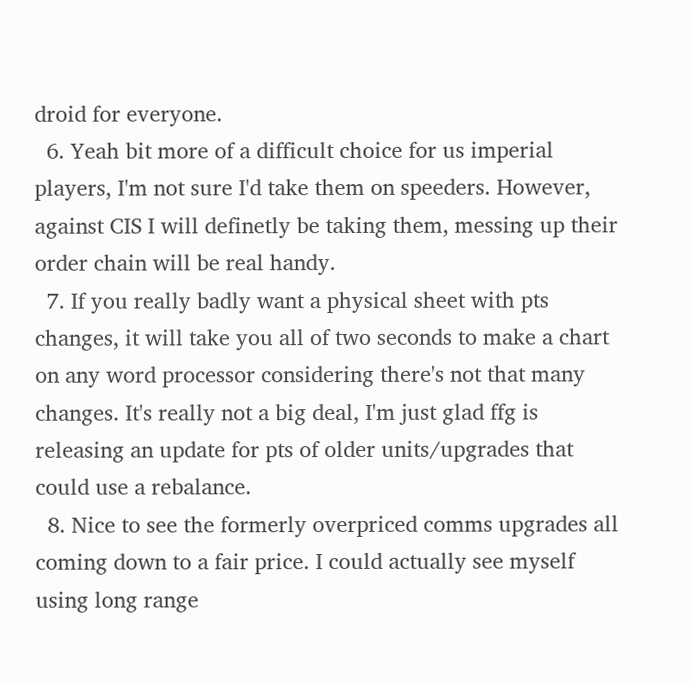droid for everyone.
  6. Yeah bit more of a difficult choice for us imperial players, I'm not sure I'd take them on speeders. However, against CIS I will definetly be taking them, messing up their order chain will be real handy.
  7. If you really badly want a physical sheet with pts changes, it will take you all of two seconds to make a chart on any word processor considering there's not that many changes. It's really not a big deal, I'm just glad ffg is releasing an update for pts of older units/upgrades that could use a rebalance.
  8. Nice to see the formerly overpriced comms upgrades all coming down to a fair price. I could actually see myself using long range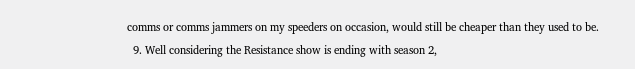comms or comms jammers on my speeders on occasion, would still be cheaper than they used to be.
  9. Well considering the Resistance show is ending with season 2,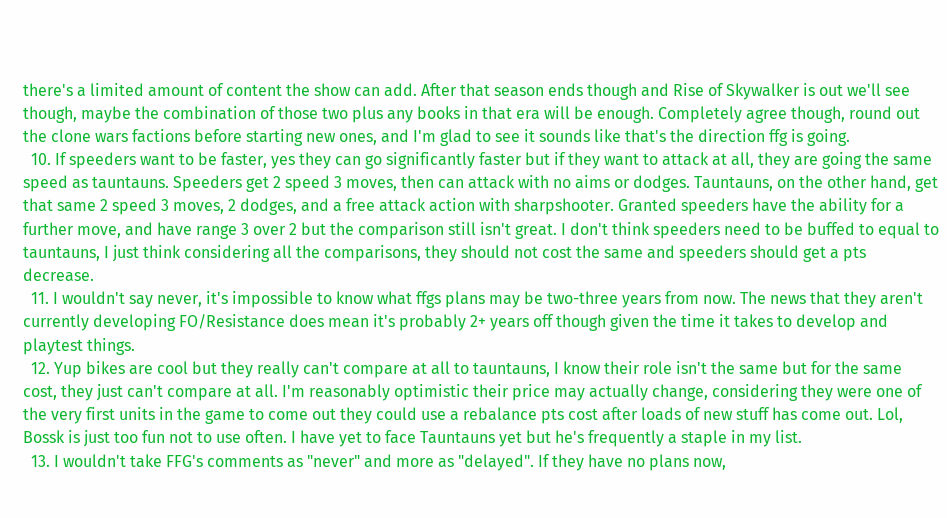there's a limited amount of content the show can add. After that season ends though and Rise of Skywalker is out we'll see though, maybe the combination of those two plus any books in that era will be enough. Completely agree though, round out the clone wars factions before starting new ones, and I'm glad to see it sounds like that's the direction ffg is going.
  10. If speeders want to be faster, yes they can go significantly faster but if they want to attack at all, they are going the same speed as tauntauns. Speeders get 2 speed 3 moves, then can attack with no aims or dodges. Tauntauns, on the other hand, get that same 2 speed 3 moves, 2 dodges, and a free attack action with sharpshooter. Granted speeders have the ability for a further move, and have range 3 over 2 but the comparison still isn't great. I don't think speeders need to be buffed to equal to tauntauns, I just think considering all the comparisons, they should not cost the same and speeders should get a pts decrease.
  11. I wouldn't say never, it's impossible to know what ffgs plans may be two-three years from now. The news that they aren't currently developing FO/Resistance does mean it's probably 2+ years off though given the time it takes to develop and playtest things.
  12. Yup bikes are cool but they really can't compare at all to tauntauns, I know their role isn't the same but for the same cost, they just can't compare at all. I'm reasonably optimistic their price may actually change, considering they were one of the very first units in the game to come out they could use a rebalance pts cost after loads of new stuff has come out. Lol, Bossk is just too fun not to use often. I have yet to face Tauntauns yet but he's frequently a staple in my list.
  13. I wouldn't take FFG's comments as "never" and more as "delayed". If they have no plans now,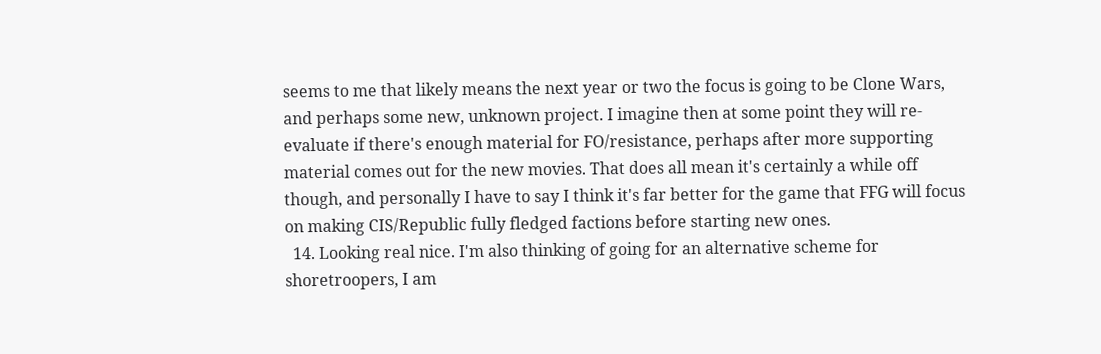seems to me that likely means the next year or two the focus is going to be Clone Wars, and perhaps some new, unknown project. I imagine then at some point they will re-evaluate if there's enough material for FO/resistance, perhaps after more supporting material comes out for the new movies. That does all mean it's certainly a while off though, and personally I have to say I think it's far better for the game that FFG will focus on making CIS/Republic fully fledged factions before starting new ones.
  14. Looking real nice. I'm also thinking of going for an alternative scheme for shoretroopers, I am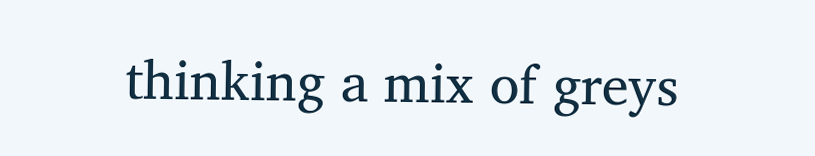thinking a mix of greys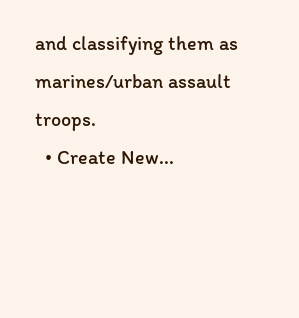and classifying them as marines/urban assault troops.
  • Create New...